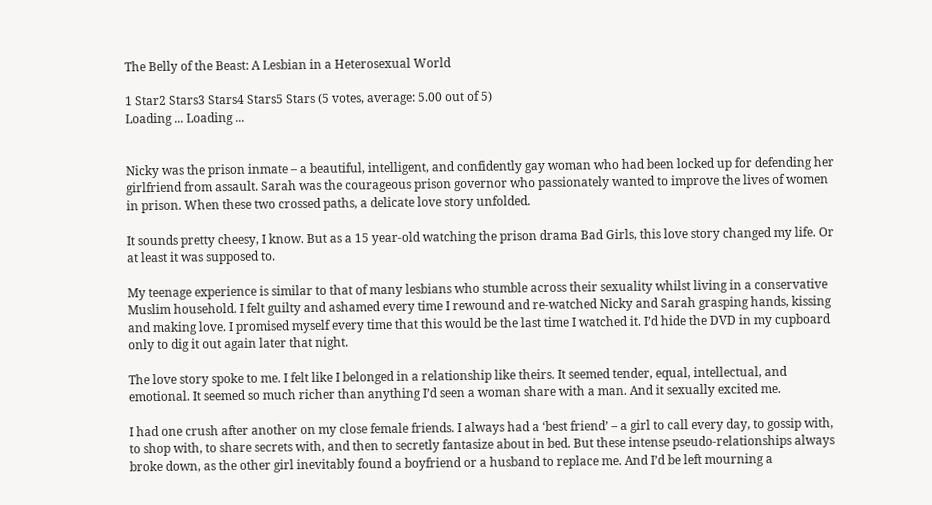The Belly of the Beast: A Lesbian in a Heterosexual World

1 Star2 Stars3 Stars4 Stars5 Stars (5 votes, average: 5.00 out of 5)
Loading ... Loading ...


Nicky was the prison inmate – a beautiful, intelligent, and confidently gay woman who had been locked up for defending her girlfriend from assault. Sarah was the courageous prison governor who passionately wanted to improve the lives of women in prison. When these two crossed paths, a delicate love story unfolded.

It sounds pretty cheesy, I know. But as a 15 year-old watching the prison drama Bad Girls, this love story changed my life. Or at least it was supposed to.

My teenage experience is similar to that of many lesbians who stumble across their sexuality whilst living in a conservative Muslim household. I felt guilty and ashamed every time I rewound and re-watched Nicky and Sarah grasping hands, kissing and making love. I promised myself every time that this would be the last time I watched it. I’d hide the DVD in my cupboard only to dig it out again later that night.

The love story spoke to me. I felt like I belonged in a relationship like theirs. It seemed tender, equal, intellectual, and emotional. It seemed so much richer than anything I’d seen a woman share with a man. And it sexually excited me.

I had one crush after another on my close female friends. I always had a ‘best friend’ – a girl to call every day, to gossip with, to shop with, to share secrets with, and then to secretly fantasize about in bed. But these intense pseudo-relationships always broke down, as the other girl inevitably found a boyfriend or a husband to replace me. And I’d be left mourning a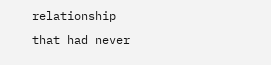relationship that had never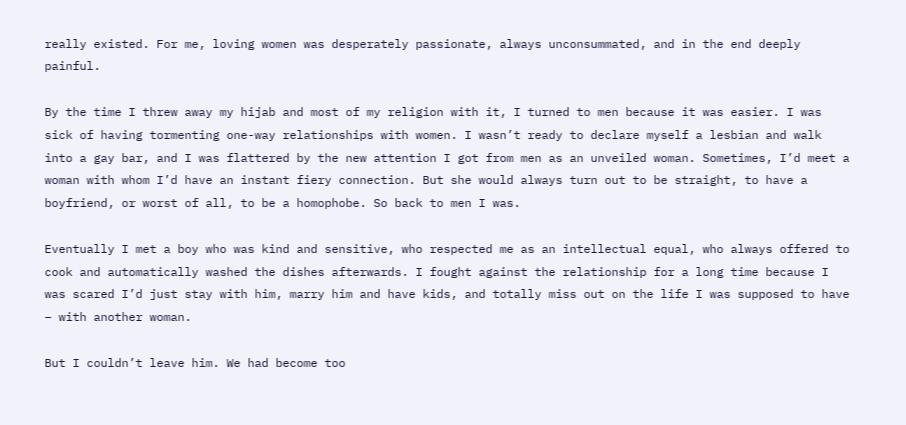really existed. For me, loving women was desperately passionate, always unconsummated, and in the end deeply painful.

By the time I threw away my hijab and most of my religion with it, I turned to men because it was easier. I was sick of having tormenting one-way relationships with women. I wasn’t ready to declare myself a lesbian and walk into a gay bar, and I was flattered by the new attention I got from men as an unveiled woman. Sometimes, I’d meet a woman with whom I’d have an instant fiery connection. But she would always turn out to be straight, to have a boyfriend, or worst of all, to be a homophobe. So back to men I was.

Eventually I met a boy who was kind and sensitive, who respected me as an intellectual equal, who always offered to cook and automatically washed the dishes afterwards. I fought against the relationship for a long time because I was scared I’d just stay with him, marry him and have kids, and totally miss out on the life I was supposed to have – with another woman.

But I couldn’t leave him. We had become too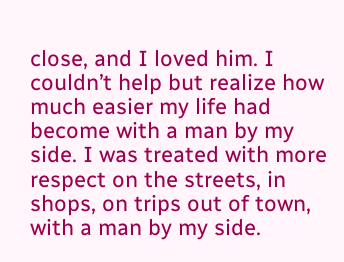close, and I loved him. I couldn’t help but realize how much easier my life had become with a man by my side. I was treated with more respect on the streets, in shops, on trips out of town, with a man by my side.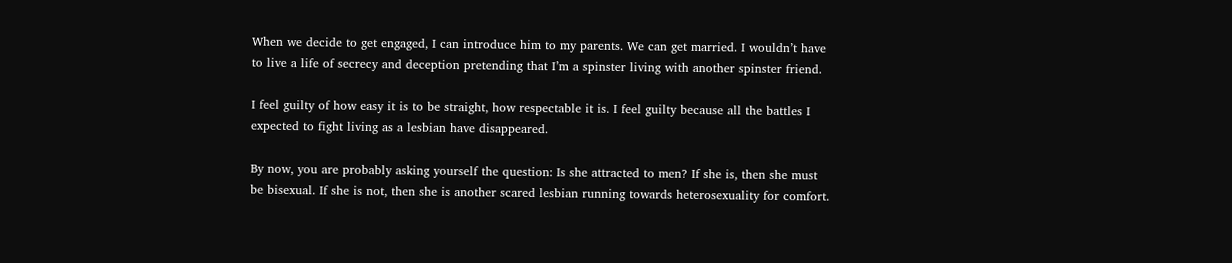When we decide to get engaged, I can introduce him to my parents. We can get married. I wouldn’t have to live a life of secrecy and deception pretending that I’m a spinster living with another spinster friend.

I feel guilty of how easy it is to be straight, how respectable it is. I feel guilty because all the battles I expected to fight living as a lesbian have disappeared.

By now, you are probably asking yourself the question: Is she attracted to men? If she is, then she must be bisexual. If she is not, then she is another scared lesbian running towards heterosexuality for comfort.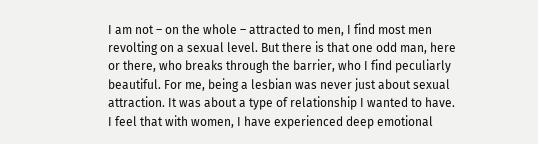I am not – on the whole – attracted to men, I find most men revolting on a sexual level. But there is that one odd man, here or there, who breaks through the barrier, who I find peculiarly beautiful. For me, being a lesbian was never just about sexual attraction. It was about a type of relationship I wanted to have. I feel that with women, I have experienced deep emotional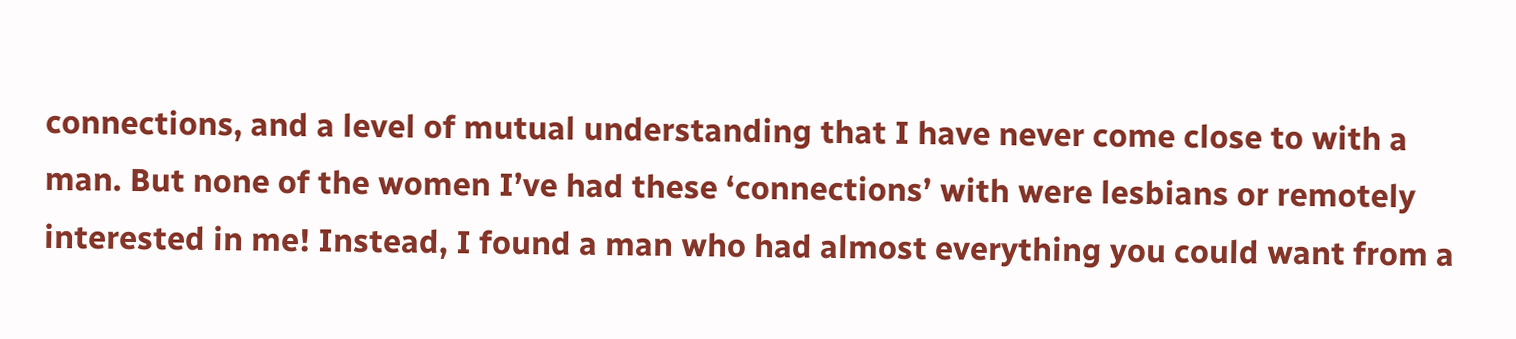connections, and a level of mutual understanding that I have never come close to with a man. But none of the women I’ve had these ‘connections’ with were lesbians or remotely interested in me! Instead, I found a man who had almost everything you could want from a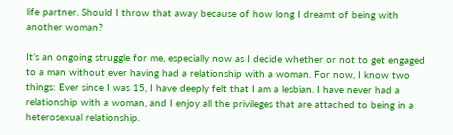life partner. Should I throw that away because of how long I dreamt of being with another woman?

It’s an ongoing struggle for me, especially now as I decide whether or not to get engaged to a man without ever having had a relationship with a woman. For now, I know two things: Ever since I was 15, I have deeply felt that I am a lesbian. I have never had a relationship with a woman, and I enjoy all the privileges that are attached to being in a heterosexual relationship.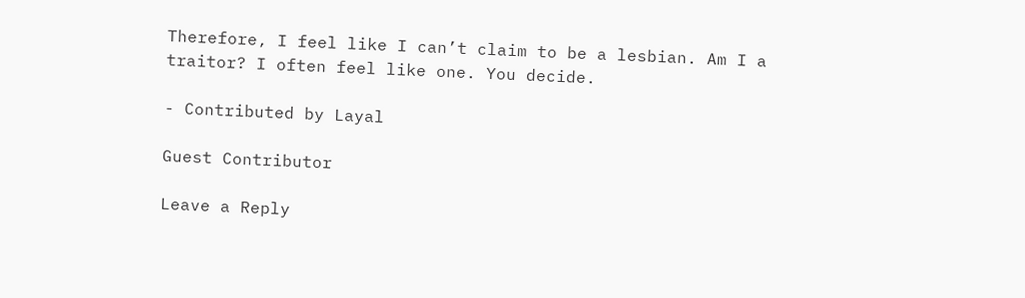Therefore, I feel like I can’t claim to be a lesbian. Am I a traitor? I often feel like one. You decide.

- Contributed by Layal

Guest Contributor

Leave a Reply